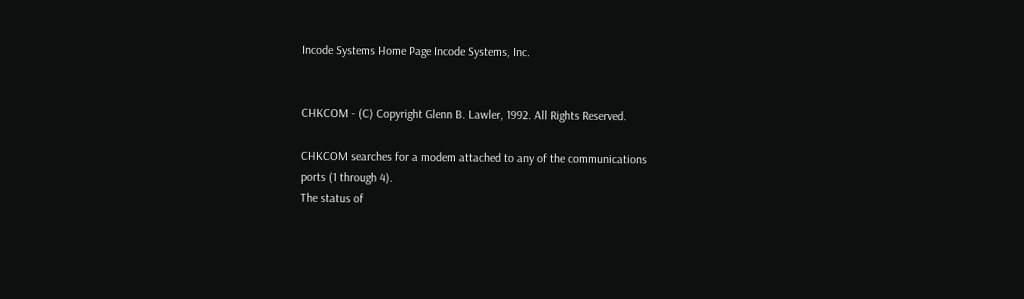Incode Systems Home Page Incode Systems, Inc.


CHKCOM - (C) Copyright Glenn B. Lawler, 1992. All Rights Reserved.

CHKCOM searches for a modem attached to any of the communications
ports (1 through 4).
The status of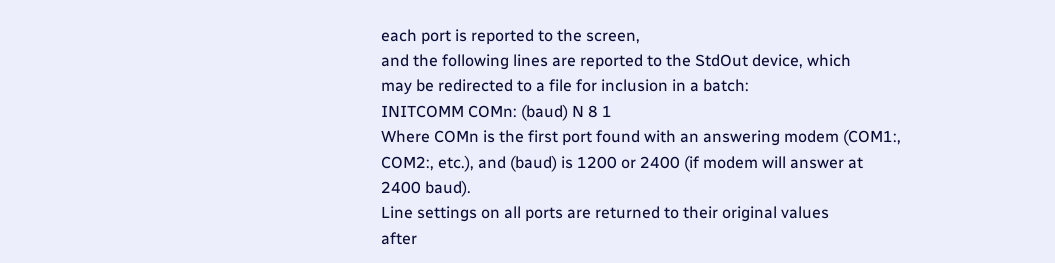each port is reported to the screen,
and the following lines are reported to the StdOut device, which
may be redirected to a file for inclusion in a batch:
INITCOMM COMn: (baud) N 8 1
Where COMn is the first port found with an answering modem (COM1:,
COM2:, etc.), and (baud) is 1200 or 2400 (if modem will answer at
2400 baud).
Line settings on all ports are returned to their original values
after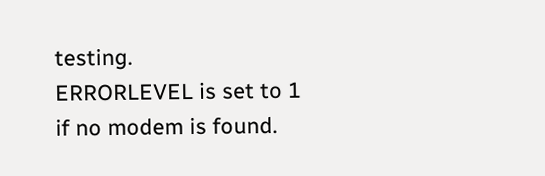testing.
ERRORLEVEL is set to 1 if no modem is found.